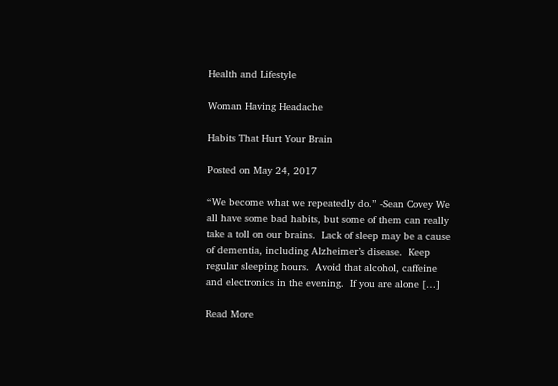Health and Lifestyle

Woman Having Headache

Habits That Hurt Your Brain

Posted on May 24, 2017

“We become what we repeatedly do.” -Sean Covey We all have some bad habits, but some of them can really take a toll on our brains.  Lack of sleep may be a cause of dementia, including Alzheimer’s disease.  Keep regular sleeping hours.  Avoid that alcohol, caffeine and electronics in the evening.  If you are alone […]

Read More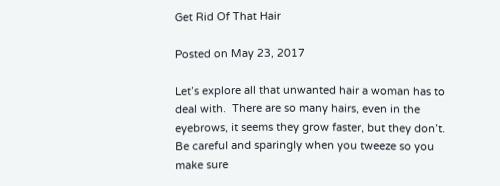Get Rid Of That Hair

Posted on May 23, 2017

Let’s explore all that unwanted hair a woman has to deal with.  There are so many hairs, even in the eyebrows, it seems they grow faster, but they don’t.  Be careful and sparingly when you tweeze so you make sure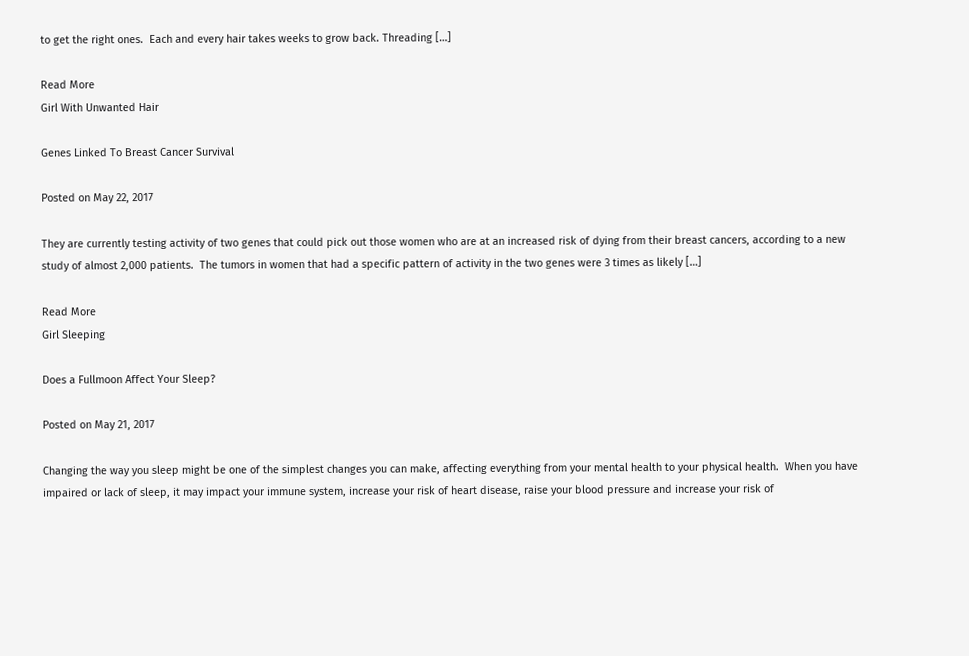to get the right ones.  Each and every hair takes weeks to grow back. Threading […]

Read More
Girl With Unwanted Hair

Genes Linked To Breast Cancer Survival

Posted on May 22, 2017

They are currently testing activity of two genes that could pick out those women who are at an increased risk of dying from their breast cancers, according to a new study of almost 2,000 patients.  The tumors in women that had a specific pattern of activity in the two genes were 3 times as likely […]

Read More
Girl Sleeping

Does a Fullmoon Affect Your Sleep?

Posted on May 21, 2017

Changing the way you sleep might be one of the simplest changes you can make, affecting everything from your mental health to your physical health.  When you have impaired or lack of sleep, it may impact your immune system, increase your risk of heart disease, raise your blood pressure and increase your risk of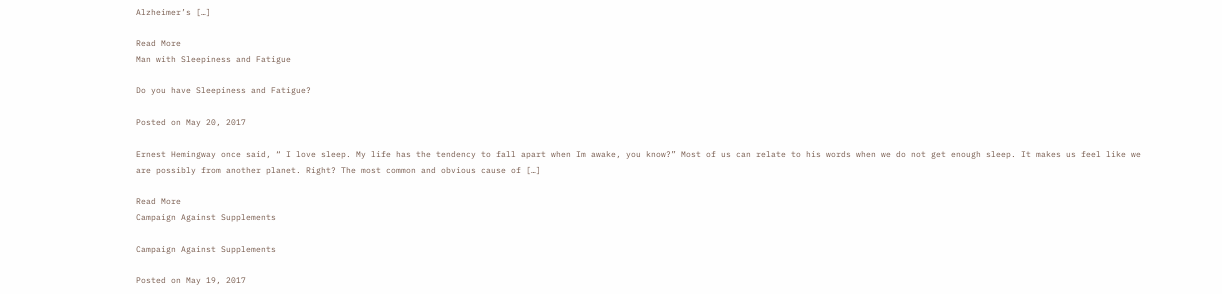Alzheimer’s […]

Read More
Man with Sleepiness and Fatigue

Do you have Sleepiness and Fatigue?

Posted on May 20, 2017

Ernest Hemingway once said, “ I love sleep. My life has the tendency to fall apart when Im awake, you know?” Most of us can relate to his words when we do not get enough sleep. It makes us feel like we are possibly from another planet. Right? The most common and obvious cause of […]

Read More
Campaign Against Supplements

Campaign Against Supplements

Posted on May 19, 2017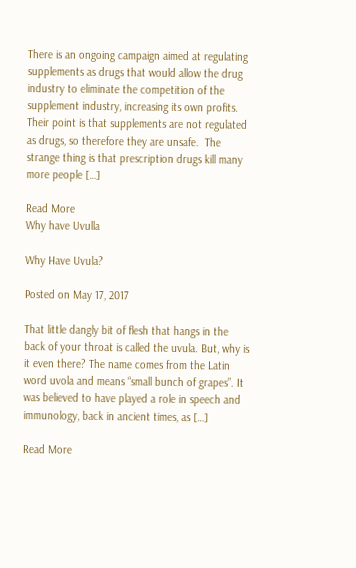There is an ongoing campaign aimed at regulating supplements as drugs that would allow the drug industry to eliminate the competition of the supplement industry, increasing its own profits.  Their point is that supplements are not regulated as drugs, so therefore they are unsafe.  The strange thing is that prescription drugs kill many more people […]

Read More
Why have Uvulla

Why Have Uvula?

Posted on May 17, 2017

That little dangly bit of flesh that hangs in the back of your throat is called the uvula. But, why is it even there? The name comes from the Latin word uvola and means “small bunch of grapes”. It was believed to have played a role in speech and immunology, back in ancient times, as […]

Read More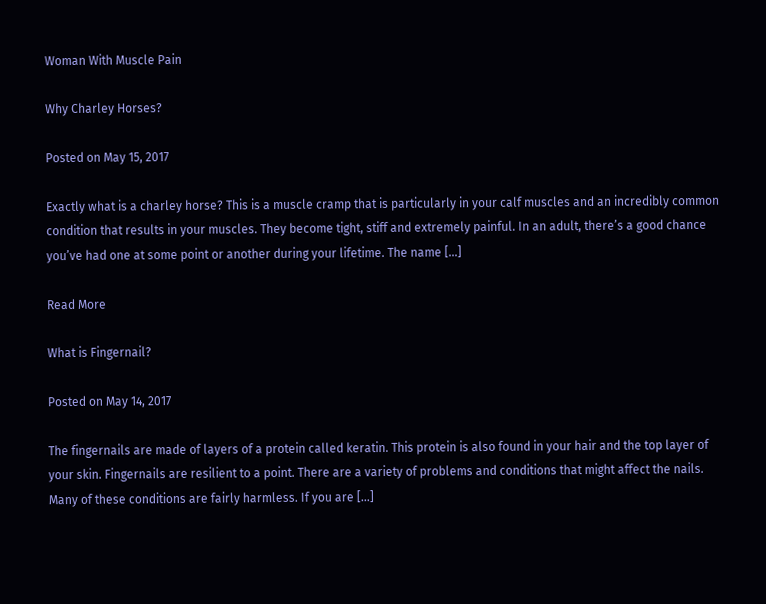Woman With Muscle Pain

Why Charley Horses?

Posted on May 15, 2017

Exactly what is a charley horse? This is a muscle cramp that is particularly in your calf muscles and an incredibly common condition that results in your muscles. They become tight, stiff and extremely painful. In an adult, there’s a good chance you’ve had one at some point or another during your lifetime. The name […]

Read More

What is Fingernail?

Posted on May 14, 2017

The fingernails are made of layers of a protein called keratin. This protein is also found in your hair and the top layer of your skin. Fingernails are resilient to a point. There are a variety of problems and conditions that might affect the nails. Many of these conditions are fairly harmless. If you are […]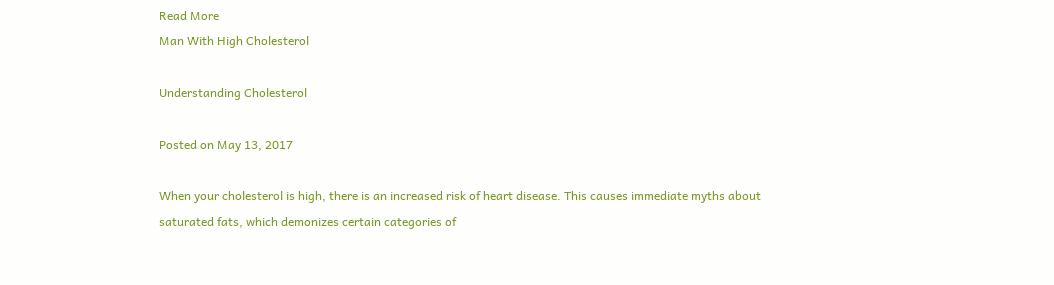Read More
Man With High Cholesterol

Understanding Cholesterol

Posted on May 13, 2017

When your cholesterol is high, there is an increased risk of heart disease. This causes immediate myths about saturated fats, which demonizes certain categories of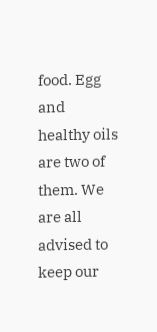food. Egg and healthy oils are two of them. We are all advised to keep our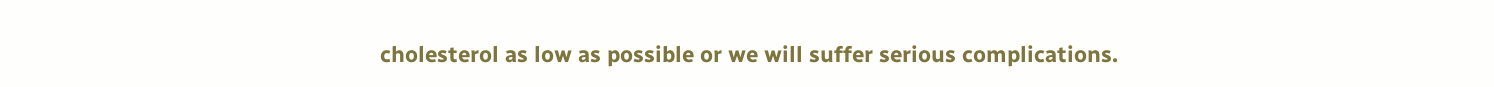cholesterol as low as possible or we will suffer serious complications.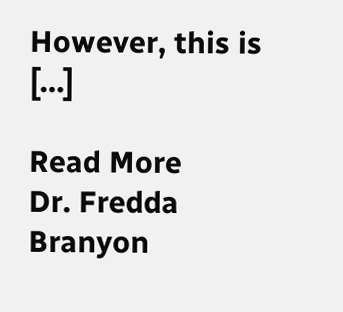However, this is […]

Read More
Dr. Fredda Branyon